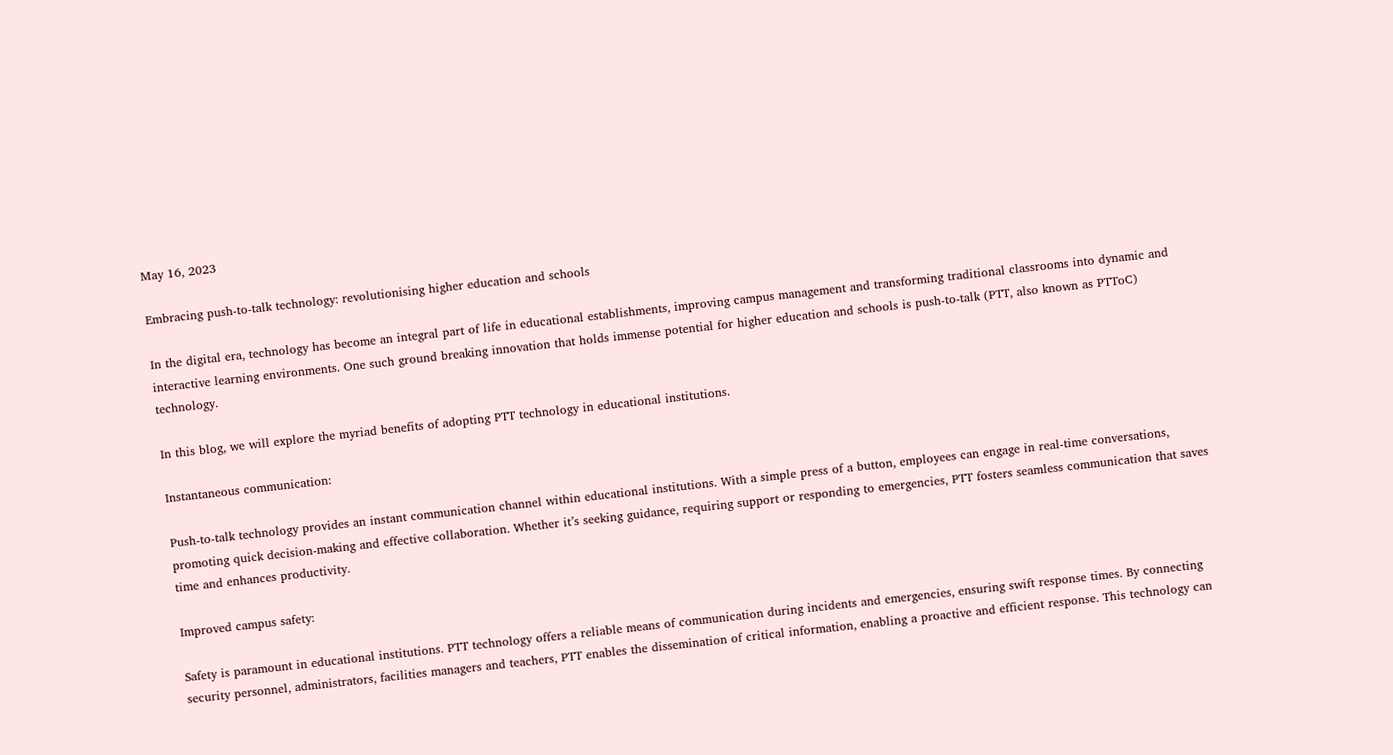May 16, 2023

Embracing push-to-talk technology: revolutionising higher education and schools

In the digital era, technology has become an integral part of life in educational establishments, improving campus management and transforming traditional classrooms into dynamic and interactive learning environments. One such ground breaking innovation that holds immense potential for higher education and schools is push-to-talk (PTT, also known as PTToC) technology.

In this blog, we will explore the myriad benefits of adopting PTT technology in educational institutions.

Instantaneous communication:

Push-to-talk technology provides an instant communication channel within educational institutions. With a simple press of a button, employees can engage in real-time conversations, promoting quick decision-making and effective collaboration. Whether it’s seeking guidance, requiring support or responding to emergencies, PTT fosters seamless communication that saves time and enhances productivity.

Improved campus safety:

Safety is paramount in educational institutions. PTT technology offers a reliable means of communication during incidents and emergencies, ensuring swift response times. By connecting security personnel, administrators, facilities managers and teachers, PTT enables the dissemination of critical information, enabling a proactive and efficient response. This technology can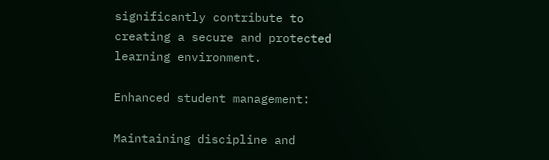significantly contribute to creating a secure and protected learning environment.

Enhanced student management:

Maintaining discipline and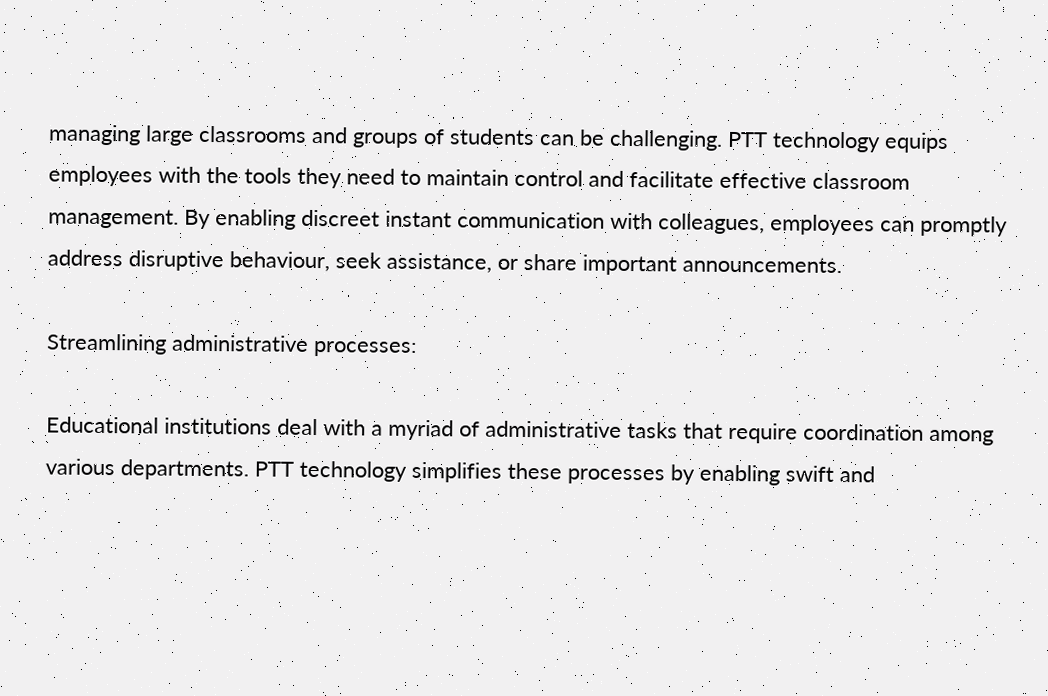managing large classrooms and groups of students can be challenging. PTT technology equips employees with the tools they need to maintain control and facilitate effective classroom management. By enabling discreet instant communication with colleagues, employees can promptly address disruptive behaviour, seek assistance, or share important announcements.

Streamlining administrative processes:

Educational institutions deal with a myriad of administrative tasks that require coordination among various departments. PTT technology simplifies these processes by enabling swift and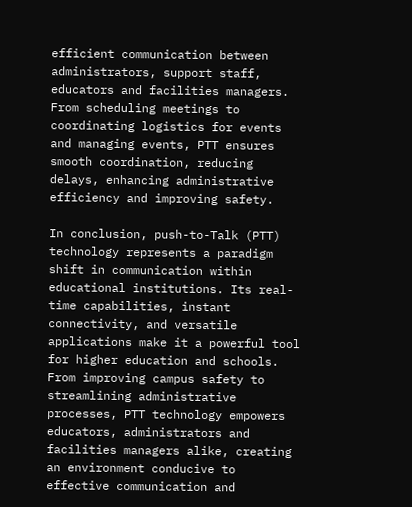efficient communication between administrators, support staff, educators and facilities managers. From scheduling meetings to coordinating logistics for events and managing events, PTT ensures smooth coordination, reducing delays, enhancing administrative efficiency and improving safety.

In conclusion, push-to-Talk (PTT) technology represents a paradigm shift in communication within educational institutions. Its real-time capabilities, instant connectivity, and versatile applications make it a powerful tool for higher education and schools. From improving campus safety to streamlining administrative processes, PTT technology empowers educators, administrators and facilities managers alike, creating an environment conducive to effective communication and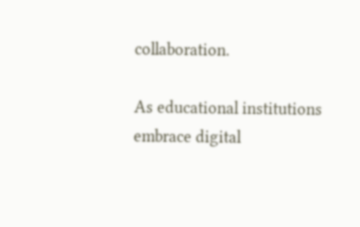collaboration.

As educational institutions embrace digital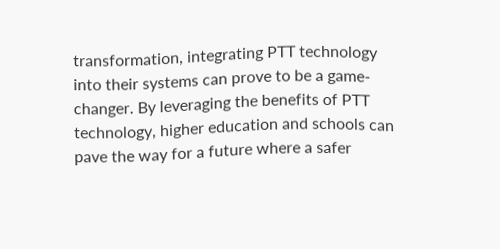transformation, integrating PTT technology into their systems can prove to be a game-changer. By leveraging the benefits of PTT technology, higher education and schools can pave the way for a future where a safer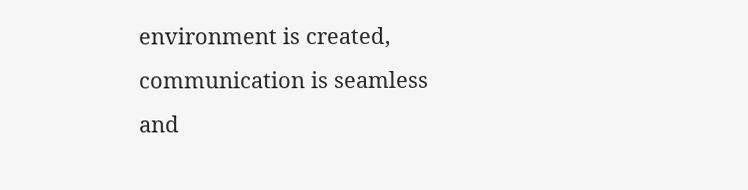environment is created, communication is seamless and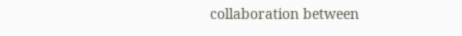collaboration between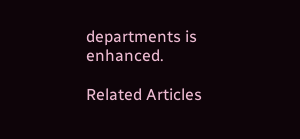departments is enhanced.

Related Articles